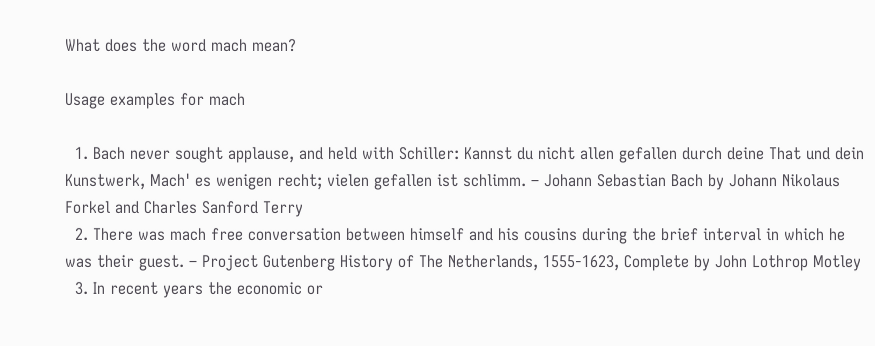What does the word mach mean?

Usage examples for mach

  1. Bach never sought applause, and held with Schiller: Kannst du nicht allen gefallen durch deine That und dein Kunstwerk, Mach' es wenigen recht; vielen gefallen ist schlimm. – Johann Sebastian Bach by Johann Nikolaus Forkel and Charles Sanford Terry
  2. There was mach free conversation between himself and his cousins during the brief interval in which he was their guest. – Project Gutenberg History of The Netherlands, 1555-1623, Complete by John Lothrop Motley
  3. In recent years the economic or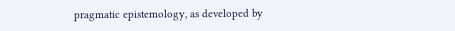pragmatic epistemology, as developed by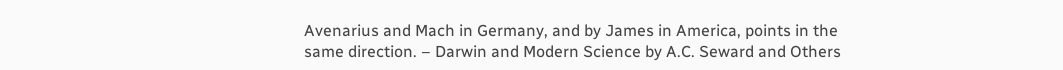Avenarius and Mach in Germany, and by James in America, points in the same direction. – Darwin and Modern Science by A.C. Seward and Others